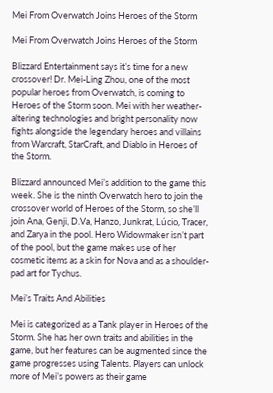Mei From Overwatch Joins Heroes of the Storm

Mei From Overwatch Joins Heroes of the Storm

Blizzard Entertainment says it’s time for a new crossover! Dr. Mei-Ling Zhou, one of the most popular heroes from Overwatch, is coming to Heroes of the Storm soon. Mei with her weather-altering technologies and bright personality now fights alongside the legendary heroes and villains from Warcraft, StarCraft, and Diablo in Heroes of the Storm.

Blizzard announced Mei’s addition to the game this week. She is the ninth Overwatch hero to join the crossover world of Heroes of the Storm, so she’ll join Ana, Genji, D.Va, Hanzo, Junkrat, Lúcio, Tracer, and Zarya in the pool. Hero Widowmaker isn’t part of the pool, but the game makes use of her cosmetic items as a skin for Nova and as a shoulder-pad art for Tychus.

Mei’s Traits And Abilities

Mei is categorized as a Tank player in Heroes of the Storm. She has her own traits and abilities in the game, but her features can be augmented since the game progresses using Talents. Players can unlock more of Mei’s powers as their game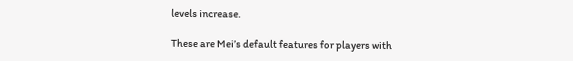levels increase.

These are Mei’s default features for players with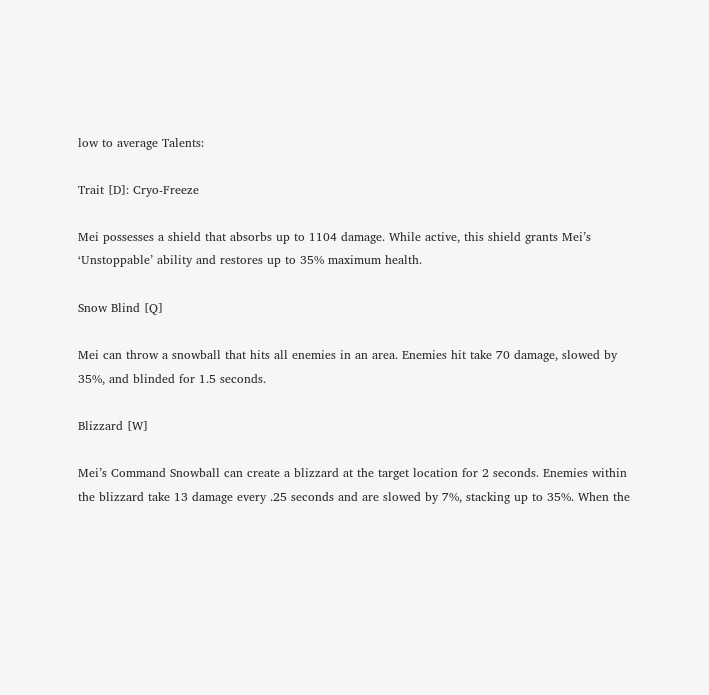low to average Talents:

Trait [D]: Cryo-Freeze

Mei possesses a shield that absorbs up to 1104 damage. While active, this shield grants Mei’s ‘Unstoppable’ ability and restores up to 35% maximum health.

Snow Blind [Q]

Mei can throw a snowball that hits all enemies in an area. Enemies hit take 70 damage, slowed by 35%, and blinded for 1.5 seconds.

Blizzard [W]

Mei’s Command Snowball can create a blizzard at the target location for 2 seconds. Enemies within the blizzard take 13 damage every .25 seconds and are slowed by 7%, stacking up to 35%. When the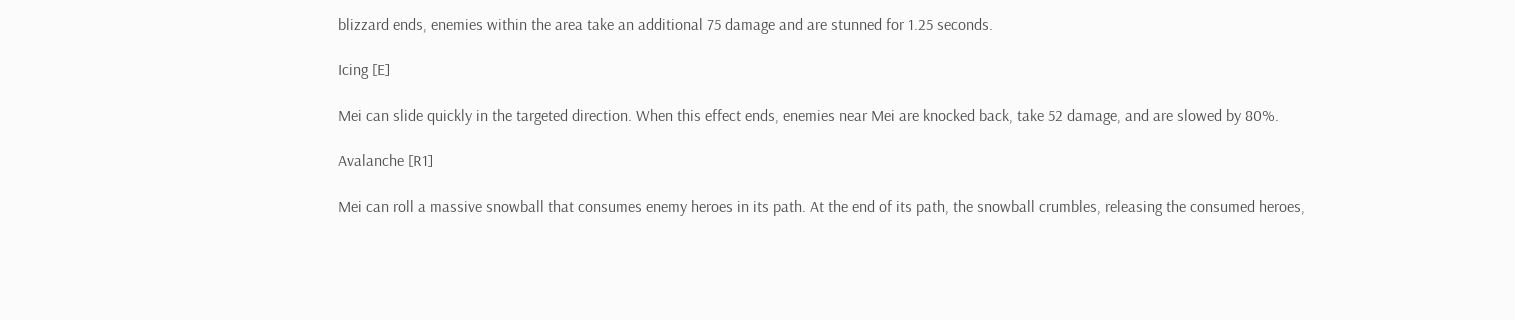blizzard ends, enemies within the area take an additional 75 damage and are stunned for 1.25 seconds.

Icing [E]

Mei can slide quickly in the targeted direction. When this effect ends, enemies near Mei are knocked back, take 52 damage, and are slowed by 80%.

Avalanche [R1]

Mei can roll a massive snowball that consumes enemy heroes in its path. At the end of its path, the snowball crumbles, releasing the consumed heroes,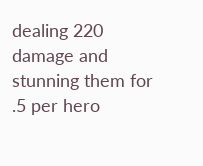dealing 220 damage and stunning them for .5 per hero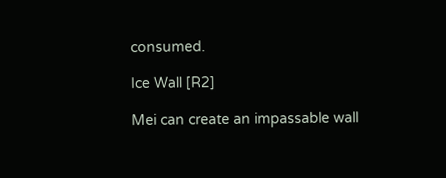consumed.

Ice Wall [R2]

Mei can create an impassable wall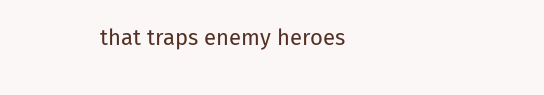that traps enemy heroes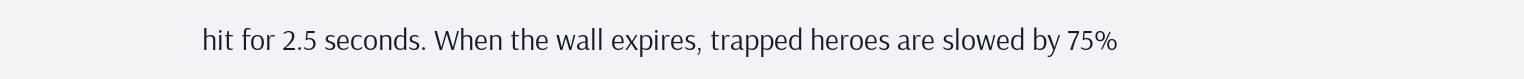hit for 2.5 seconds. When the wall expires, trapped heroes are slowed by 75%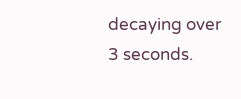decaying over 3 seconds.